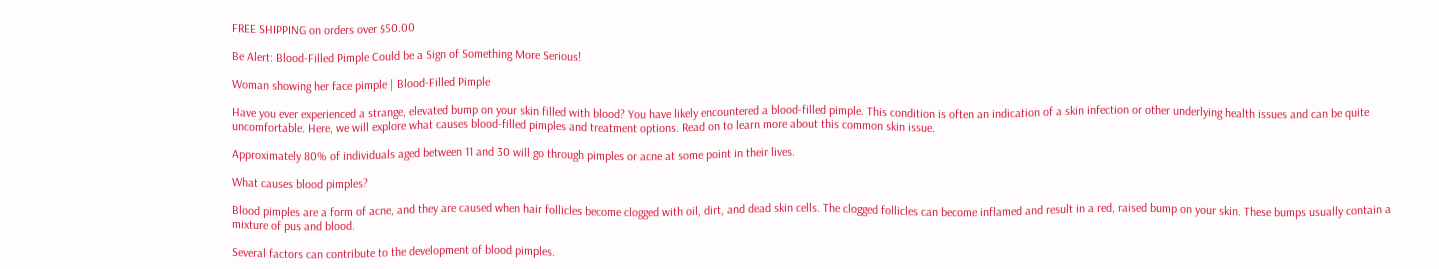FREE SHIPPING on orders over $50.00

Be Alert: Blood-Filled Pimple Could be a Sign of Something More Serious!

Woman showing her face pimple | Blood-Filled Pimple

Have you ever experienced a strange, elevated bump on your skin filled with blood? You have likely encountered a blood-filled pimple. This condition is often an indication of a skin infection or other underlying health issues and can be quite uncomfortable. Here, we will explore what causes blood-filled pimples and treatment options. Read on to learn more about this common skin issue.

Approximately 80% of individuals aged between 11 and 30 will go through pimples or acne at some point in their lives.

What causes blood pimples?

Blood pimples are a form of acne, and they are caused when hair follicles become clogged with oil, dirt, and dead skin cells. The clogged follicles can become inflamed and result in a red, raised bump on your skin. These bumps usually contain a mixture of pus and blood.

Several factors can contribute to the development of blood pimples.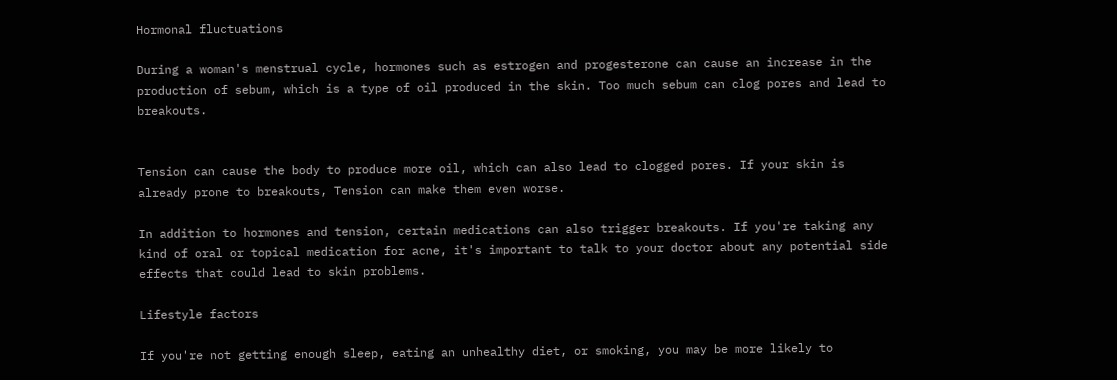Hormonal fluctuations

During a woman's menstrual cycle, hormones such as estrogen and progesterone can cause an increase in the production of sebum, which is a type of oil produced in the skin. Too much sebum can clog pores and lead to breakouts.


Tension can cause the body to produce more oil, which can also lead to clogged pores. If your skin is already prone to breakouts, Tension can make them even worse.

In addition to hormones and tension, certain medications can also trigger breakouts. If you're taking any kind of oral or topical medication for acne, it's important to talk to your doctor about any potential side effects that could lead to skin problems.

Lifestyle factors

If you're not getting enough sleep, eating an unhealthy diet, or smoking, you may be more likely to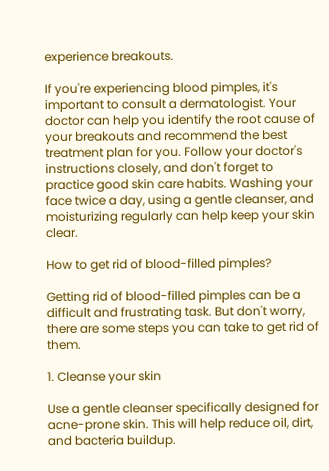experience breakouts.

If you're experiencing blood pimples, it's important to consult a dermatologist. Your doctor can help you identify the root cause of your breakouts and recommend the best treatment plan for you. Follow your doctor's instructions closely, and don't forget to practice good skin care habits. Washing your face twice a day, using a gentle cleanser, and moisturizing regularly can help keep your skin clear.

How to get rid of blood-filled pimples?

Getting rid of blood-filled pimples can be a difficult and frustrating task. But don't worry, there are some steps you can take to get rid of them.

1. Cleanse your skin

Use a gentle cleanser specifically designed for acne-prone skin. This will help reduce oil, dirt, and bacteria buildup.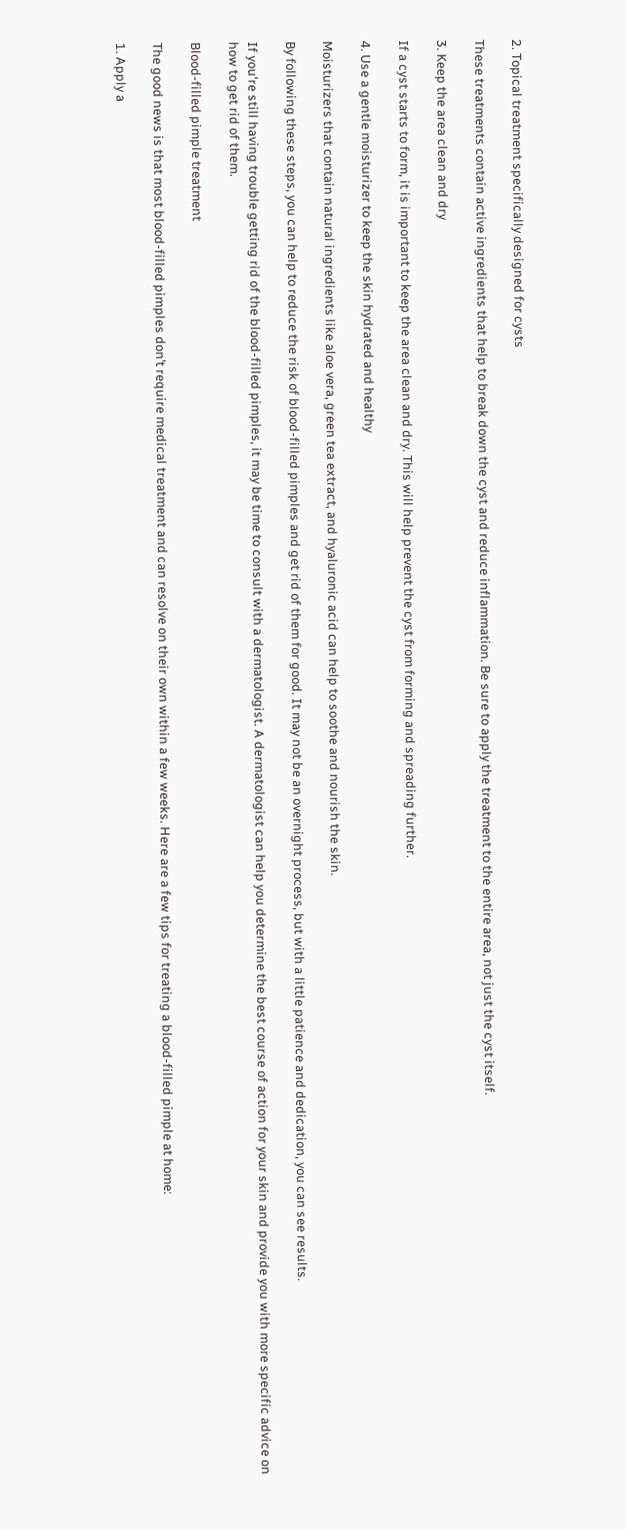2. Topical treatment specifically designed for cysts

These treatments contain active ingredients that help to break down the cyst and reduce inflammation. Be sure to apply the treatment to the entire area, not just the cyst itself.

3. Keep the area clean and dry

If a cyst starts to form, it is important to keep the area clean and dry. This will help prevent the cyst from forming and spreading further.

4. Use a gentle moisturizer to keep the skin hydrated and healthy

Moisturizers that contain natural ingredients like aloe vera, green tea extract, and hyaluronic acid can help to soothe and nourish the skin.

By following these steps, you can help to reduce the risk of blood-filled pimples and get rid of them for good. It may not be an overnight process, but with a little patience and dedication, you can see results.

If you're still having trouble getting rid of the blood-filled pimples, it may be time to consult with a dermatologist. A dermatologist can help you determine the best course of action for your skin and provide you with more specific advice on how to get rid of them.

Blood-filled pimple treatment

The good news is that most blood-filled pimples don’t require medical treatment and can resolve on their own within a few weeks. Here are a few tips for treating a blood-filled pimple at home:

1. Apply a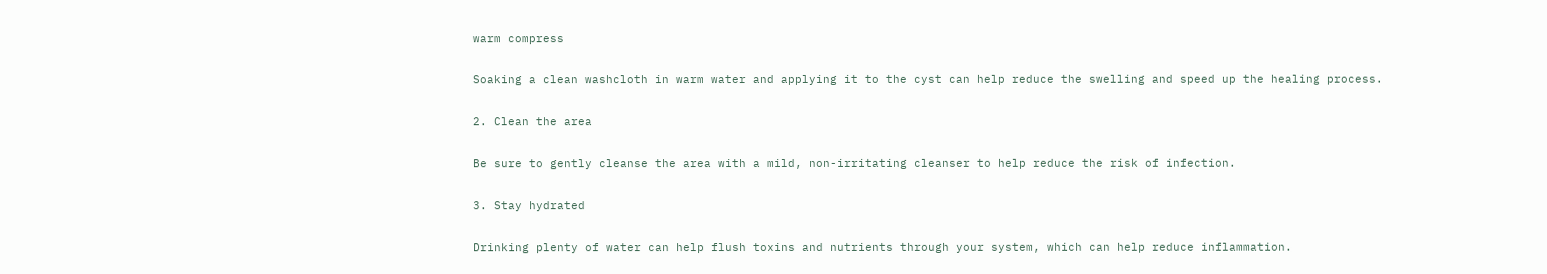warm compress

Soaking a clean washcloth in warm water and applying it to the cyst can help reduce the swelling and speed up the healing process.

2. Clean the area

Be sure to gently cleanse the area with a mild, non-irritating cleanser to help reduce the risk of infection.

3. Stay hydrated

Drinking plenty of water can help flush toxins and nutrients through your system, which can help reduce inflammation.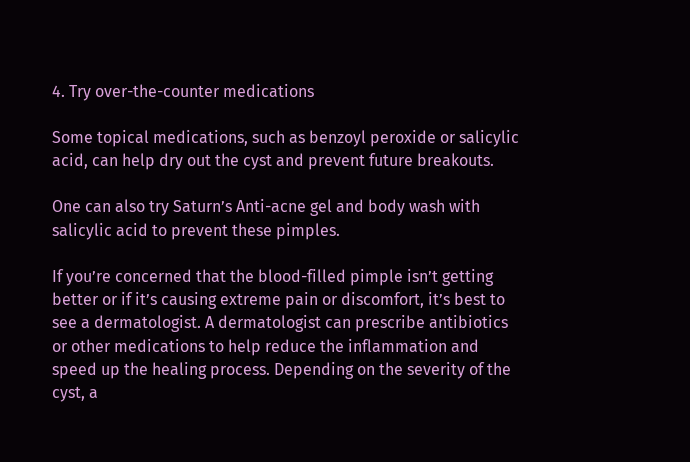4. Try over-the-counter medications

Some topical medications, such as benzoyl peroxide or salicylic acid, can help dry out the cyst and prevent future breakouts.

One can also try Saturn’s Anti-acne gel and body wash with salicylic acid to prevent these pimples.

If you’re concerned that the blood-filled pimple isn’t getting better or if it’s causing extreme pain or discomfort, it’s best to see a dermatologist. A dermatologist can prescribe antibiotics or other medications to help reduce the inflammation and speed up the healing process. Depending on the severity of the cyst, a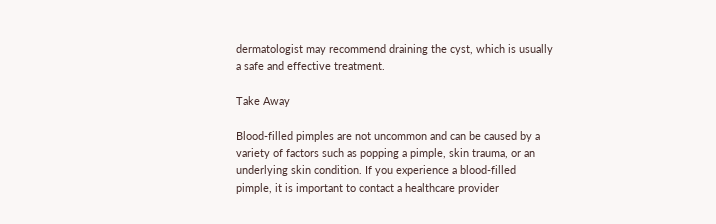dermatologist may recommend draining the cyst, which is usually a safe and effective treatment.

Take Away

Blood-filled pimples are not uncommon and can be caused by a variety of factors such as popping a pimple, skin trauma, or an underlying skin condition. If you experience a blood-filled pimple, it is important to contact a healthcare provider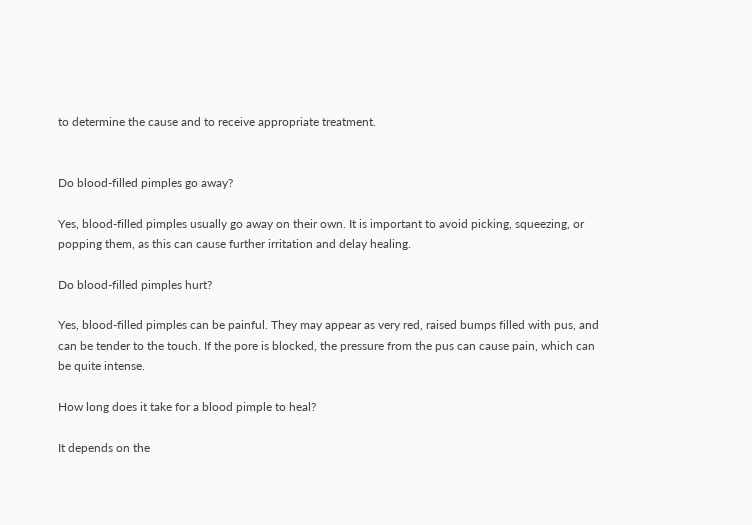to determine the cause and to receive appropriate treatment.


Do blood-filled pimples go away?

Yes, blood-filled pimples usually go away on their own. It is important to avoid picking, squeezing, or popping them, as this can cause further irritation and delay healing.

Do blood-filled pimples hurt?

Yes, blood-filled pimples can be painful. They may appear as very red, raised bumps filled with pus, and can be tender to the touch. If the pore is blocked, the pressure from the pus can cause pain, which can be quite intense.

How long does it take for a blood pimple to heal?

It depends on the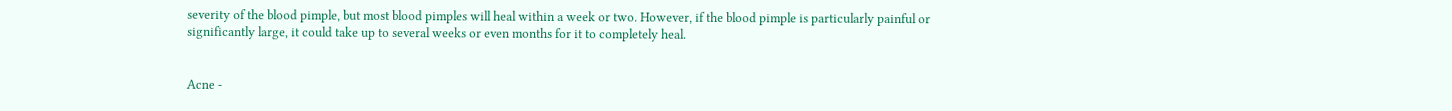severity of the blood pimple, but most blood pimples will heal within a week or two. However, if the blood pimple is particularly painful or significantly large, it could take up to several weeks or even months for it to completely heal.


Acne -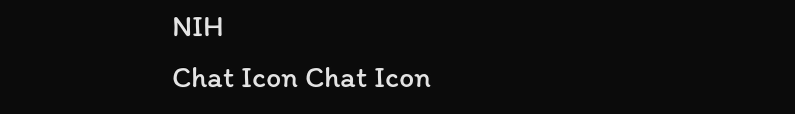NIH
Chat Icon Chat Icon